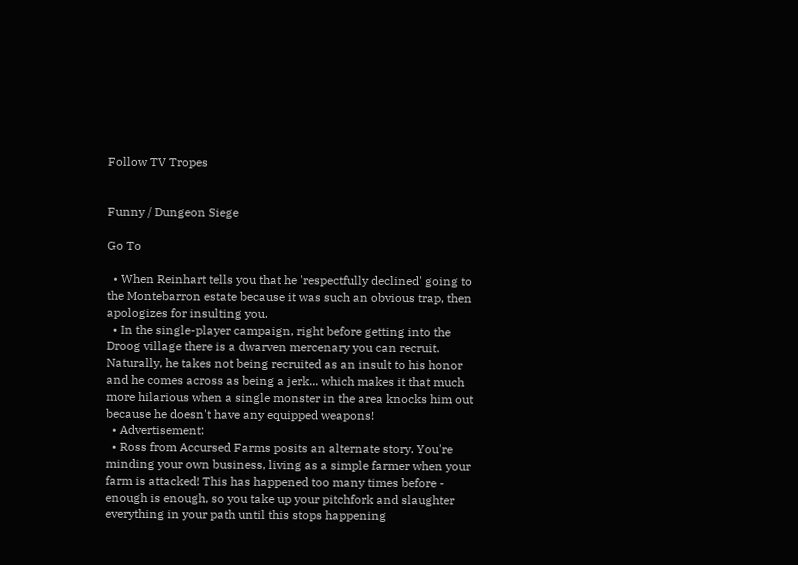Follow TV Tropes


Funny / Dungeon Siege

Go To

  • When Reinhart tells you that he 'respectfully declined' going to the Montebarron estate because it was such an obvious trap, then apologizes for insulting you.
  • In the single-player campaign, right before getting into the Droog village there is a dwarven mercenary you can recruit. Naturally, he takes not being recruited as an insult to his honor and he comes across as being a jerk... which makes it that much more hilarious when a single monster in the area knocks him out because he doesn't have any equipped weapons!
  • Advertisement:
  • Ross from Accursed Farms posits an alternate story. You're minding your own business, living as a simple farmer when your farm is attacked! This has happened too many times before - enough is enough, so you take up your pitchfork and slaughter everything in your path until this stops happening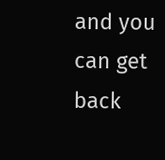and you can get back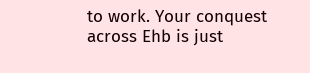to work. Your conquest across Ehb is just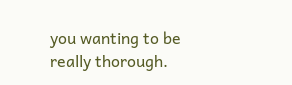you wanting to be really thorough.